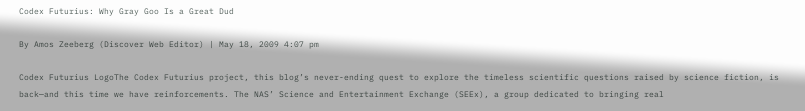Codex Futurius: Why Gray Goo Is a Great Dud

By Amos Zeeberg (Discover Web Editor) | May 18, 2009 4:07 pm

Codex Futurius LogoThe Codex Futurius project, this blog’s never-ending quest to explore the timeless scientific questions raised by science fiction, is back—and this time we have reinforcements. The NAS’ Science and Entertainment Exchange (SEEx), a group dedicated to bringing real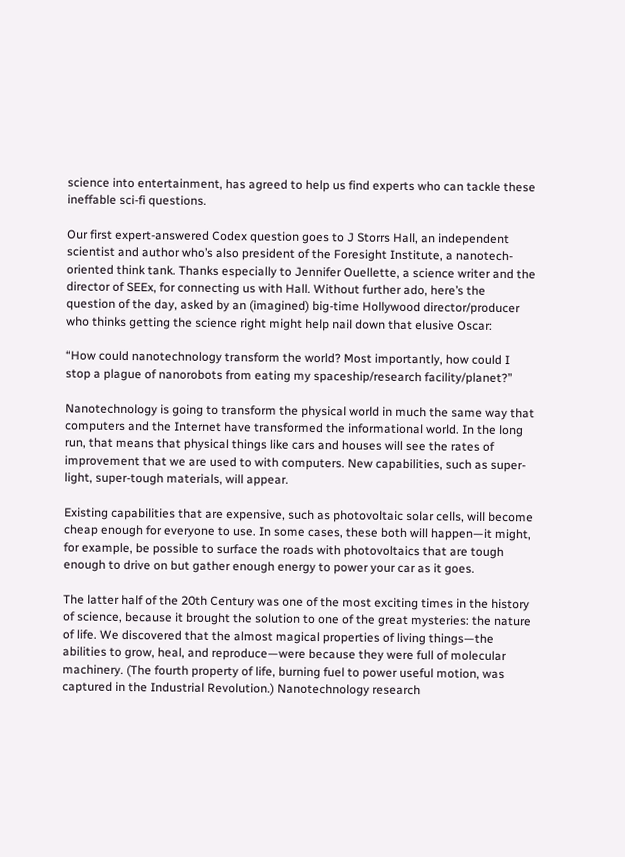science into entertainment, has agreed to help us find experts who can tackle these ineffable sci-fi questions.

Our first expert-answered Codex question goes to J Storrs Hall, an independent scientist and author who’s also president of the Foresight Institute, a nanotech-oriented think tank. Thanks especially to Jennifer Ouellette, a science writer and the director of SEEx, for connecting us with Hall. Without further ado, here’s the question of the day, asked by an (imagined) big-time Hollywood director/producer who thinks getting the science right might help nail down that elusive Oscar:

“How could nanotechnology transform the world? Most importantly, how could I stop a plague of nanorobots from eating my spaceship/research facility/planet?”

Nanotechnology is going to transform the physical world in much the same way that computers and the Internet have transformed the informational world. In the long run, that means that physical things like cars and houses will see the rates of improvement that we are used to with computers. New capabilities, such as super-light, super-tough materials, will appear.

Existing capabilities that are expensive, such as photovoltaic solar cells, will become cheap enough for everyone to use. In some cases, these both will happen—it might, for example, be possible to surface the roads with photovoltaics that are tough enough to drive on but gather enough energy to power your car as it goes.

The latter half of the 20th Century was one of the most exciting times in the history of science, because it brought the solution to one of the great mysteries: the nature of life. We discovered that the almost magical properties of living things—the abilities to grow, heal, and reproduce—were because they were full of molecular machinery. (The fourth property of life, burning fuel to power useful motion, was captured in the Industrial Revolution.) Nanotechnology research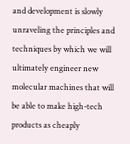and development is slowly unraveling the principles and techniques by which we will ultimately engineer new molecular machines that will be able to make high-tech products as cheaply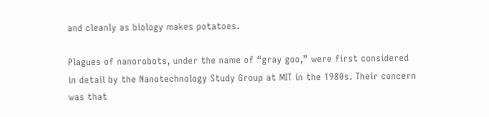and cleanly as biology makes potatoes.

Plagues of nanorobots, under the name of “gray goo,” were first considered in detail by the Nanotechnology Study Group at MIT in the 1980s. Their concern was that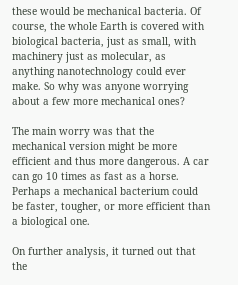these would be mechanical bacteria. Of course, the whole Earth is covered with biological bacteria, just as small, with machinery just as molecular, as anything nanotechnology could ever make. So why was anyone worrying about a few more mechanical ones?

The main worry was that the mechanical version might be more efficient and thus more dangerous. A car can go 10 times as fast as a horse. Perhaps a mechanical bacterium could be faster, tougher, or more efficient than a biological one.

On further analysis, it turned out that the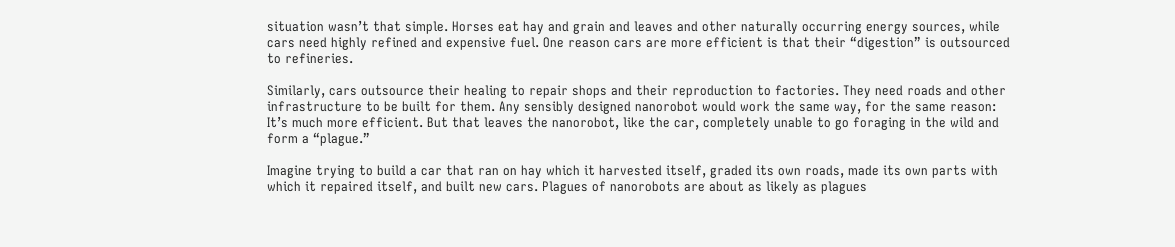situation wasn’t that simple. Horses eat hay and grain and leaves and other naturally occurring energy sources, while cars need highly refined and expensive fuel. One reason cars are more efficient is that their “digestion” is outsourced to refineries.

Similarly, cars outsource their healing to repair shops and their reproduction to factories. They need roads and other infrastructure to be built for them. Any sensibly designed nanorobot would work the same way, for the same reason: It’s much more efficient. But that leaves the nanorobot, like the car, completely unable to go foraging in the wild and form a “plague.”

Imagine trying to build a car that ran on hay which it harvested itself, graded its own roads, made its own parts with which it repaired itself, and built new cars. Plagues of nanorobots are about as likely as plagues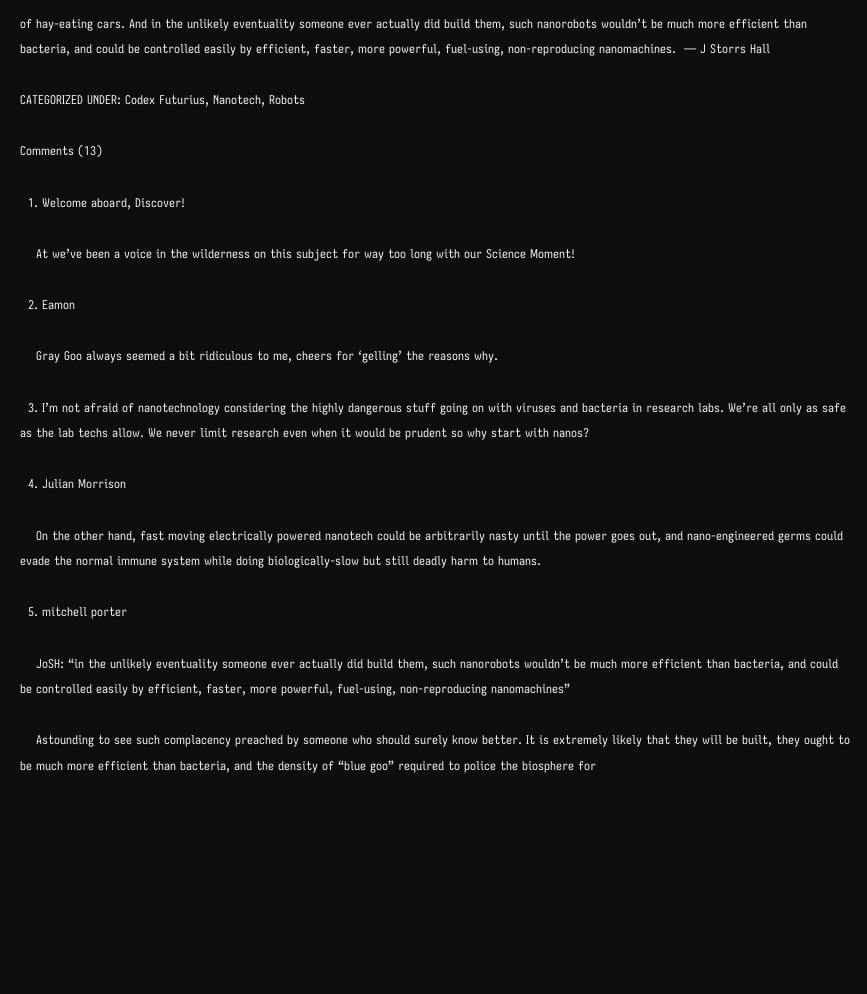of hay-eating cars. And in the unlikely eventuality someone ever actually did build them, such nanorobots wouldn’t be much more efficient than bacteria, and could be controlled easily by efficient, faster, more powerful, fuel-using, non-reproducing nanomachines.  — J Storrs Hall

CATEGORIZED UNDER: Codex Futurius, Nanotech, Robots

Comments (13)

  1. Welcome aboard, Discover!

    At we’ve been a voice in the wilderness on this subject for way too long with our Science Moment!

  2. Eamon

    Gray Goo always seemed a bit ridiculous to me, cheers for ‘gelling’ the reasons why.

  3. I’m not afraid of nanotechnology considering the highly dangerous stuff going on with viruses and bacteria in research labs. We’re all only as safe as the lab techs allow. We never limit research even when it would be prudent so why start with nanos?

  4. Julian Morrison

    On the other hand, fast moving electrically powered nanotech could be arbitrarily nasty until the power goes out, and nano-engineered germs could evade the normal immune system while doing biologically-slow but still deadly harm to humans.

  5. mitchell porter

    JoSH: “in the unlikely eventuality someone ever actually did build them, such nanorobots wouldn’t be much more efficient than bacteria, and could be controlled easily by efficient, faster, more powerful, fuel-using, non-reproducing nanomachines”

    Astounding to see such complacency preached by someone who should surely know better. It is extremely likely that they will be built, they ought to be much more efficient than bacteria, and the density of “blue goo” required to police the biosphere for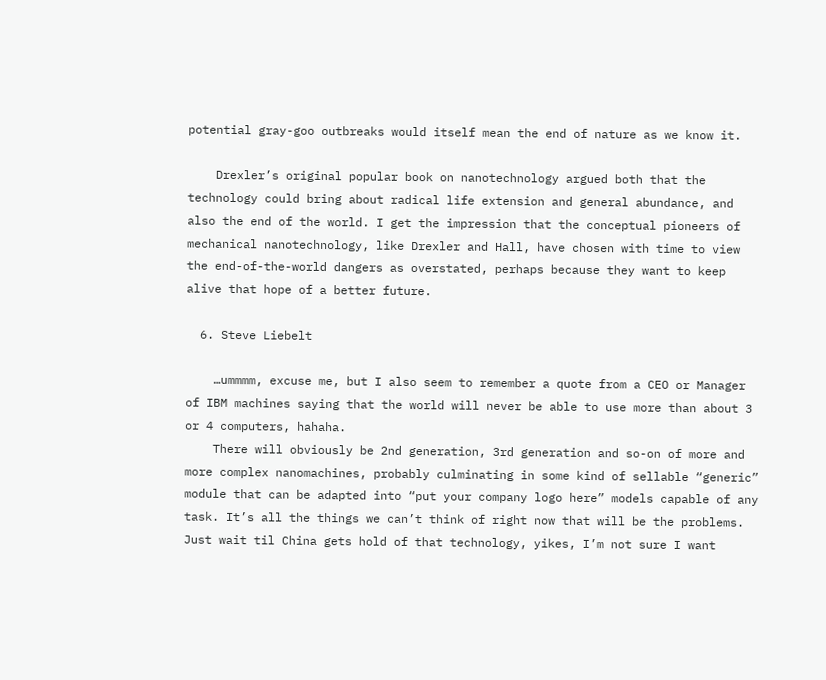potential gray-goo outbreaks would itself mean the end of nature as we know it.

    Drexler’s original popular book on nanotechnology argued both that the technology could bring about radical life extension and general abundance, and also the end of the world. I get the impression that the conceptual pioneers of mechanical nanotechnology, like Drexler and Hall, have chosen with time to view the end-of-the-world dangers as overstated, perhaps because they want to keep alive that hope of a better future.

  6. Steve Liebelt

    …ummmm, excuse me, but I also seem to remember a quote from a CEO or Manager of IBM machines saying that the world will never be able to use more than about 3 or 4 computers, hahaha.
    There will obviously be 2nd generation, 3rd generation and so-on of more and more complex nanomachines, probably culminating in some kind of sellable “generic” module that can be adapted into “put your company logo here” models capable of any task. It’s all the things we can’t think of right now that will be the problems. Just wait til China gets hold of that technology, yikes, I’m not sure I want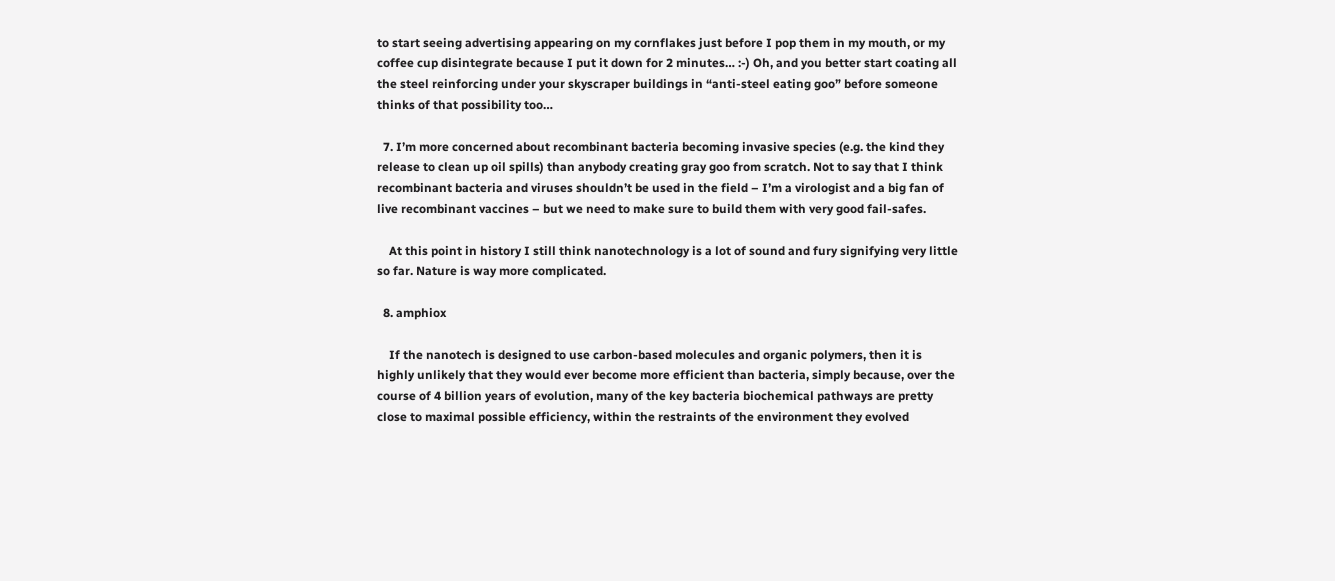to start seeing advertising appearing on my cornflakes just before I pop them in my mouth, or my coffee cup disintegrate because I put it down for 2 minutes… :-) Oh, and you better start coating all the steel reinforcing under your skyscraper buildings in “anti-steel eating goo” before someone thinks of that possibility too…

  7. I’m more concerned about recombinant bacteria becoming invasive species (e.g. the kind they release to clean up oil spills) than anybody creating gray goo from scratch. Not to say that I think recombinant bacteria and viruses shouldn’t be used in the field – I’m a virologist and a big fan of live recombinant vaccines – but we need to make sure to build them with very good fail-safes.

    At this point in history I still think nanotechnology is a lot of sound and fury signifying very little so far. Nature is way more complicated.

  8. amphiox

    If the nanotech is designed to use carbon-based molecules and organic polymers, then it is highly unlikely that they would ever become more efficient than bacteria, simply because, over the course of 4 billion years of evolution, many of the key bacteria biochemical pathways are pretty close to maximal possible efficiency, within the restraints of the environment they evolved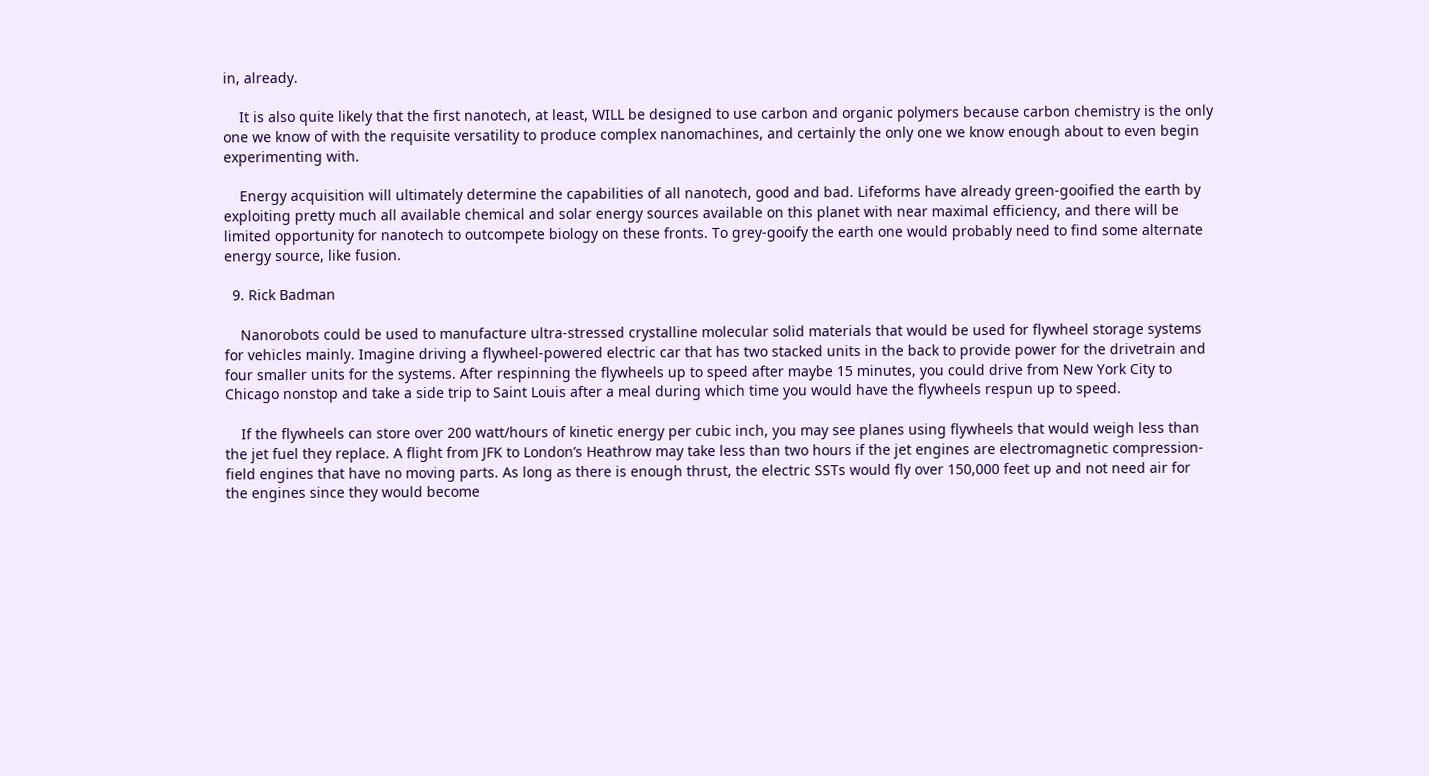in, already.

    It is also quite likely that the first nanotech, at least, WILL be designed to use carbon and organic polymers because carbon chemistry is the only one we know of with the requisite versatility to produce complex nanomachines, and certainly the only one we know enough about to even begin experimenting with.

    Energy acquisition will ultimately determine the capabilities of all nanotech, good and bad. Lifeforms have already green-gooified the earth by exploiting pretty much all available chemical and solar energy sources available on this planet with near maximal efficiency, and there will be limited opportunity for nanotech to outcompete biology on these fronts. To grey-gooify the earth one would probably need to find some alternate energy source, like fusion.

  9. Rick Badman

    Nanorobots could be used to manufacture ultra-stressed crystalline molecular solid materials that would be used for flywheel storage systems for vehicles mainly. Imagine driving a flywheel-powered electric car that has two stacked units in the back to provide power for the drivetrain and four smaller units for the systems. After respinning the flywheels up to speed after maybe 15 minutes, you could drive from New York City to Chicago nonstop and take a side trip to Saint Louis after a meal during which time you would have the flywheels respun up to speed.

    If the flywheels can store over 200 watt/hours of kinetic energy per cubic inch, you may see planes using flywheels that would weigh less than the jet fuel they replace. A flight from JFK to London’s Heathrow may take less than two hours if the jet engines are electromagnetic compression-field engines that have no moving parts. As long as there is enough thrust, the electric SSTs would fly over 150,000 feet up and not need air for the engines since they would become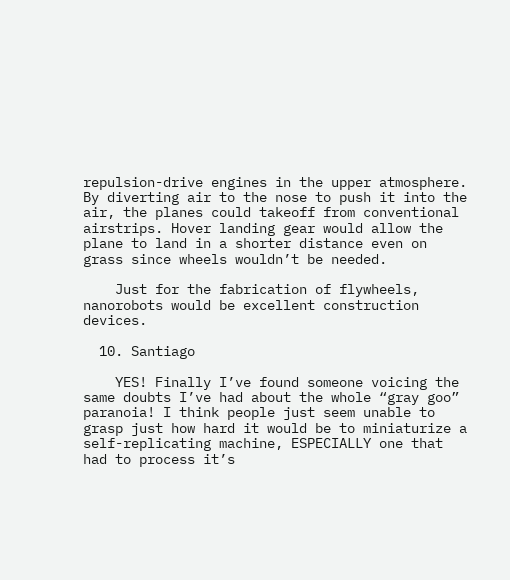repulsion-drive engines in the upper atmosphere. By diverting air to the nose to push it into the air, the planes could takeoff from conventional airstrips. Hover landing gear would allow the plane to land in a shorter distance even on grass since wheels wouldn’t be needed.

    Just for the fabrication of flywheels, nanorobots would be excellent construction devices.

  10. Santiago

    YES! Finally I’ve found someone voicing the same doubts I’ve had about the whole “gray goo” paranoia! I think people just seem unable to grasp just how hard it would be to miniaturize a self-replicating machine, ESPECIALLY one that had to process it’s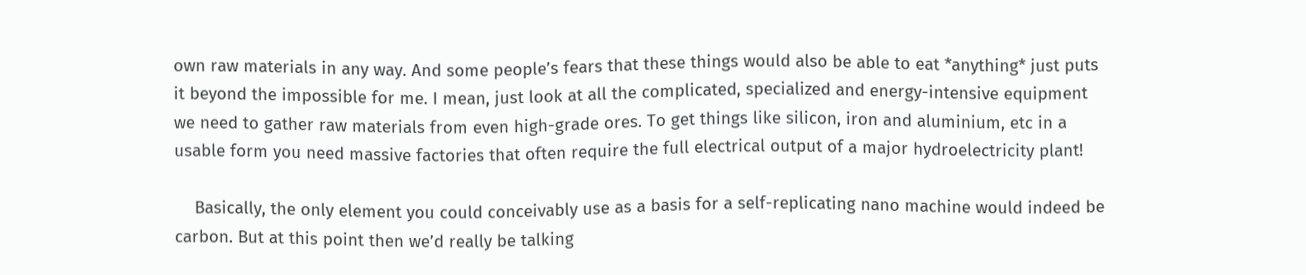own raw materials in any way. And some people’s fears that these things would also be able to eat *anything* just puts it beyond the impossible for me. I mean, just look at all the complicated, specialized and energy-intensive equipment we need to gather raw materials from even high-grade ores. To get things like silicon, iron and aluminium, etc in a usable form you need massive factories that often require the full electrical output of a major hydroelectricity plant!

    Basically, the only element you could conceivably use as a basis for a self-replicating nano machine would indeed be carbon. But at this point then we’d really be talking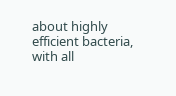about highly efficient bacteria, with all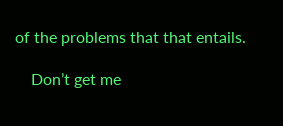of the problems that that entails.

    Don’t get me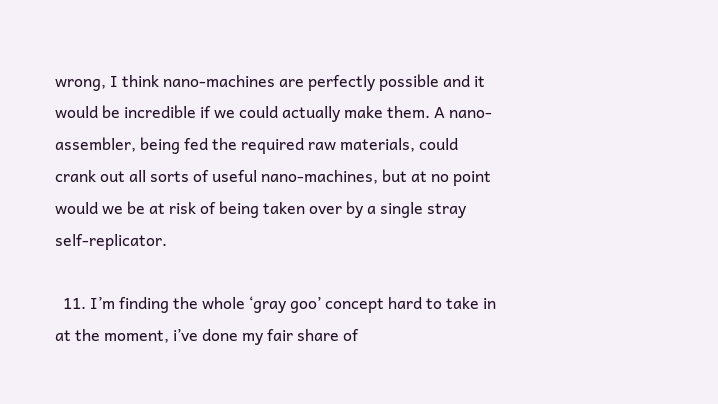wrong, I think nano-machines are perfectly possible and it would be incredible if we could actually make them. A nano-assembler, being fed the required raw materials, could crank out all sorts of useful nano-machines, but at no point would we be at risk of being taken over by a single stray self-replicator.

  11. I’m finding the whole ‘gray goo’ concept hard to take in at the moment, i’ve done my fair share of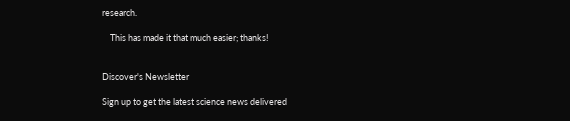research.

    This has made it that much easier; thanks!


Discover's Newsletter

Sign up to get the latest science news delivered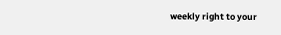weekly right to your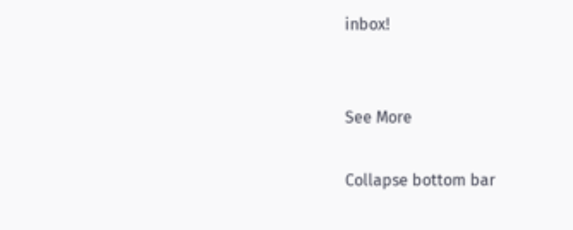inbox!


See More

Collapse bottom bar